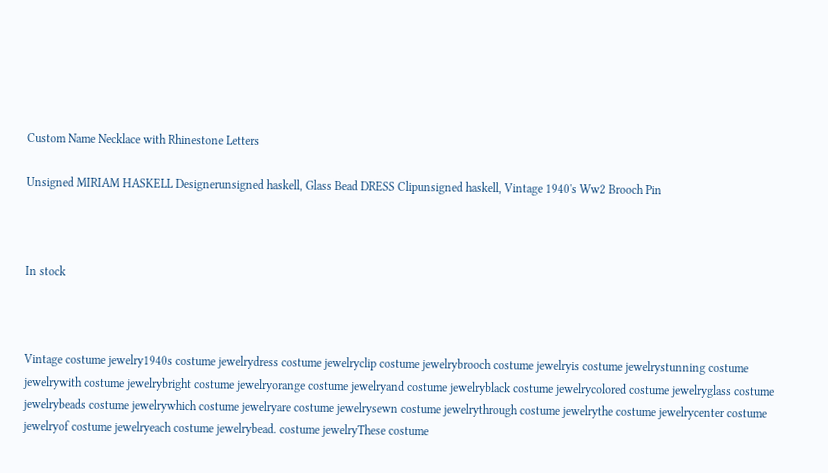Custom Name Necklace with Rhinestone Letters

Unsigned MIRIAM HASKELL Designerunsigned haskell, Glass Bead DRESS Clipunsigned haskell, Vintage 1940's Ww2 Brooch Pin



In stock



Vintage costume jewelry1940s costume jewelrydress costume jewelryclip costume jewelrybrooch costume jewelryis costume jewelrystunning costume jewelrywith costume jewelrybright costume jewelryorange costume jewelryand costume jewelryblack costume jewelrycolored costume jewelryglass costume jewelrybeads costume jewelrywhich costume jewelryare costume jewelrysewn costume jewelrythrough costume jewelrythe costume jewelrycenter costume jewelryof costume jewelryeach costume jewelrybead. costume jewelryThese costume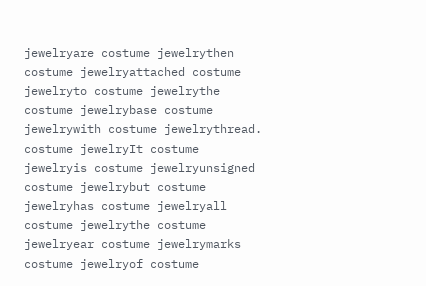jewelryare costume jewelrythen costume jewelryattached costume jewelryto costume jewelrythe costume jewelrybase costume jewelrywith costume jewelrythread. costume jewelryIt costume jewelryis costume jewelryunsigned costume jewelrybut costume jewelryhas costume jewelryall costume jewelrythe costume jewelryear costume jewelrymarks costume jewelryof costume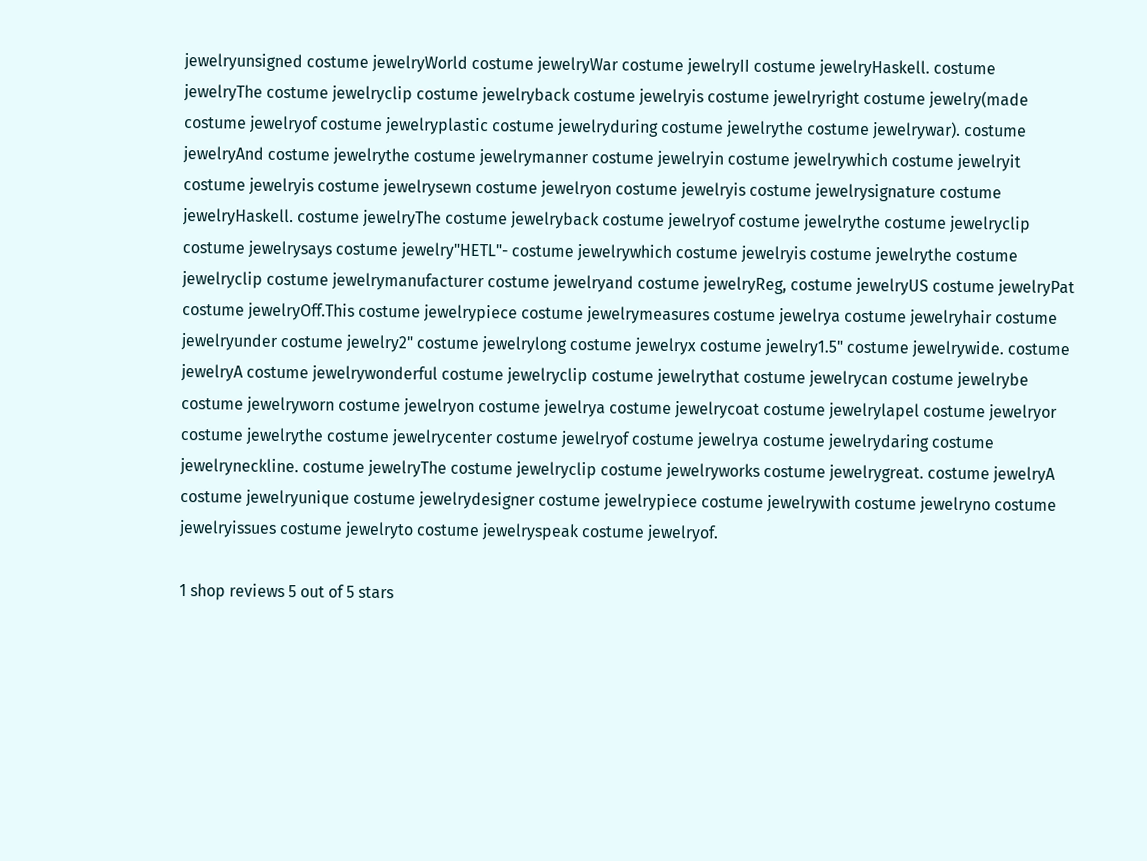jewelryunsigned costume jewelryWorld costume jewelryWar costume jewelryII costume jewelryHaskell. costume jewelryThe costume jewelryclip costume jewelryback costume jewelryis costume jewelryright costume jewelry(made costume jewelryof costume jewelryplastic costume jewelryduring costume jewelrythe costume jewelrywar). costume jewelryAnd costume jewelrythe costume jewelrymanner costume jewelryin costume jewelrywhich costume jewelryit costume jewelryis costume jewelrysewn costume jewelryon costume jewelryis costume jewelrysignature costume jewelryHaskell. costume jewelryThe costume jewelryback costume jewelryof costume jewelrythe costume jewelryclip costume jewelrysays costume jewelry"HETL"- costume jewelrywhich costume jewelryis costume jewelrythe costume jewelryclip costume jewelrymanufacturer costume jewelryand costume jewelryReg, costume jewelryUS costume jewelryPat costume jewelryOff.This costume jewelrypiece costume jewelrymeasures costume jewelrya costume jewelryhair costume jewelryunder costume jewelry2" costume jewelrylong costume jewelryx costume jewelry1.5" costume jewelrywide. costume jewelryA costume jewelrywonderful costume jewelryclip costume jewelrythat costume jewelrycan costume jewelrybe costume jewelryworn costume jewelryon costume jewelrya costume jewelrycoat costume jewelrylapel costume jewelryor costume jewelrythe costume jewelrycenter costume jewelryof costume jewelrya costume jewelrydaring costume jewelryneckline. costume jewelryThe costume jewelryclip costume jewelryworks costume jewelrygreat. costume jewelryA costume jewelryunique costume jewelrydesigner costume jewelrypiece costume jewelrywith costume jewelryno costume jewelryissues costume jewelryto costume jewelryspeak costume jewelryof.

1 shop reviews 5 out of 5 stars